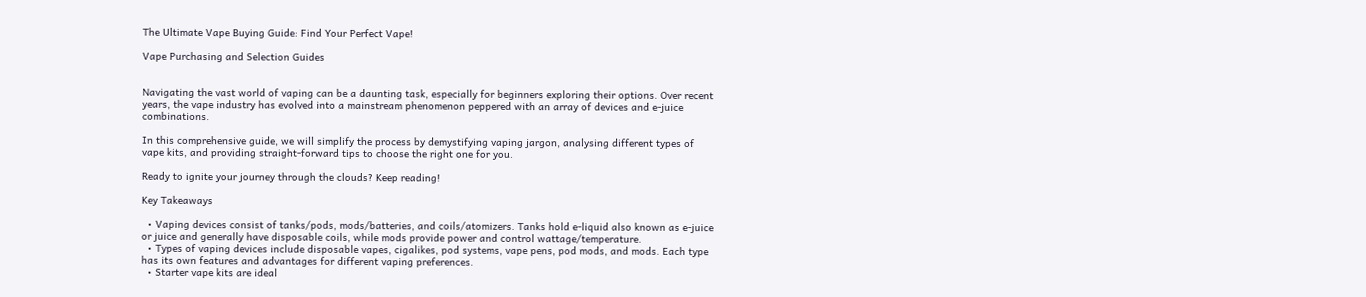The Ultimate Vape Buying Guide: Find Your Perfect Vape!

Vape Purchasing and Selection Guides


Navigating the vast world of vaping can be a daunting task, especially for beginners exploring their options. Over recent years, the vape industry has evolved into a mainstream phenomenon peppered with an array of devices and e-juice combinations.

In this comprehensive guide, we will simplify the process by demystifying vaping jargon, analysing different types of vape kits, and providing straight-forward tips to choose the right one for you.

Ready to ignite your journey through the clouds? Keep reading!

Key Takeaways

  • Vaping devices consist of tanks/pods, mods/batteries, and coils/atomizers. Tanks hold e-liquid also known as e-juice or juice and generally have disposable coils, while mods provide power and control wattage/temperature.
  • Types of vaping devices include disposable vapes, cigalikes, pod systems, vape pens, pod mods, and mods. Each type has its own features and advantages for different vaping preferences.
  • Starter vape kits are ideal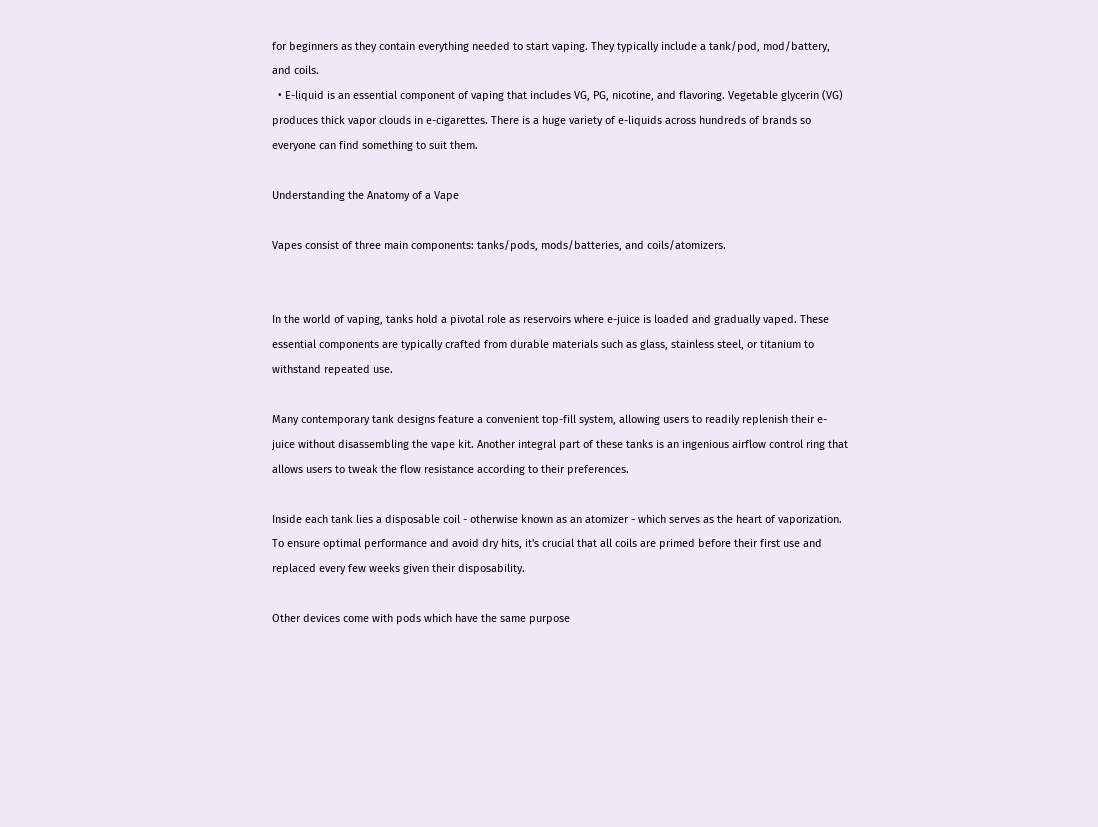for beginners as they contain everything needed to start vaping. They typically include a tank/pod, mod/battery, and coils.
  • E-liquid is an essential component of vaping that includes VG, PG, nicotine, and flavoring. Vegetable glycerin (VG) produces thick vapor clouds in e-cigarettes. There is a huge variety of e-liquids across hundreds of brands so everyone can find something to suit them.

Understanding the Anatomy of a Vape

Vapes consist of three main components: tanks/pods, mods/batteries, and coils/atomizers.


In the world of vaping, tanks hold a pivotal role as reservoirs where e-juice is loaded and gradually vaped. These essential components are typically crafted from durable materials such as glass, stainless steel, or titanium to withstand repeated use.

Many contemporary tank designs feature a convenient top-fill system, allowing users to readily replenish their e-juice without disassembling the vape kit. Another integral part of these tanks is an ingenious airflow control ring that allows users to tweak the flow resistance according to their preferences.

Inside each tank lies a disposable coil - otherwise known as an atomizer - which serves as the heart of vaporization. To ensure optimal performance and avoid dry hits, it's crucial that all coils are primed before their first use and replaced every few weeks given their disposability.

Other devices come with pods which have the same purpose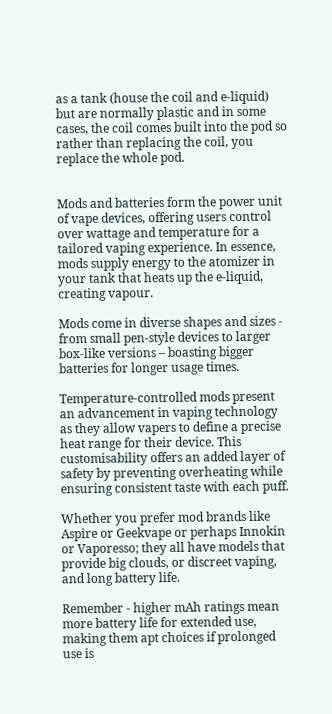as a tank (house the coil and e-liquid) but are normally plastic and in some cases, the coil comes built into the pod so rather than replacing the coil, you replace the whole pod.


Mods and batteries form the power unit of vape devices, offering users control over wattage and temperature for a tailored vaping experience. In essence, mods supply energy to the atomizer in your tank that heats up the e-liquid, creating vapour.

Mods come in diverse shapes and sizes - from small pen-style devices to larger box-like versions – boasting bigger batteries for longer usage times.

Temperature-controlled mods present an advancement in vaping technology as they allow vapers to define a precise heat range for their device. This customisability offers an added layer of safety by preventing overheating while ensuring consistent taste with each puff.

Whether you prefer mod brands like Aspire or Geekvape or perhaps Innokin or Vaporesso; they all have models that provide big clouds, or discreet vaping, and long battery life.

Remember - higher mAh ratings mean more battery life for extended use, making them apt choices if prolonged use is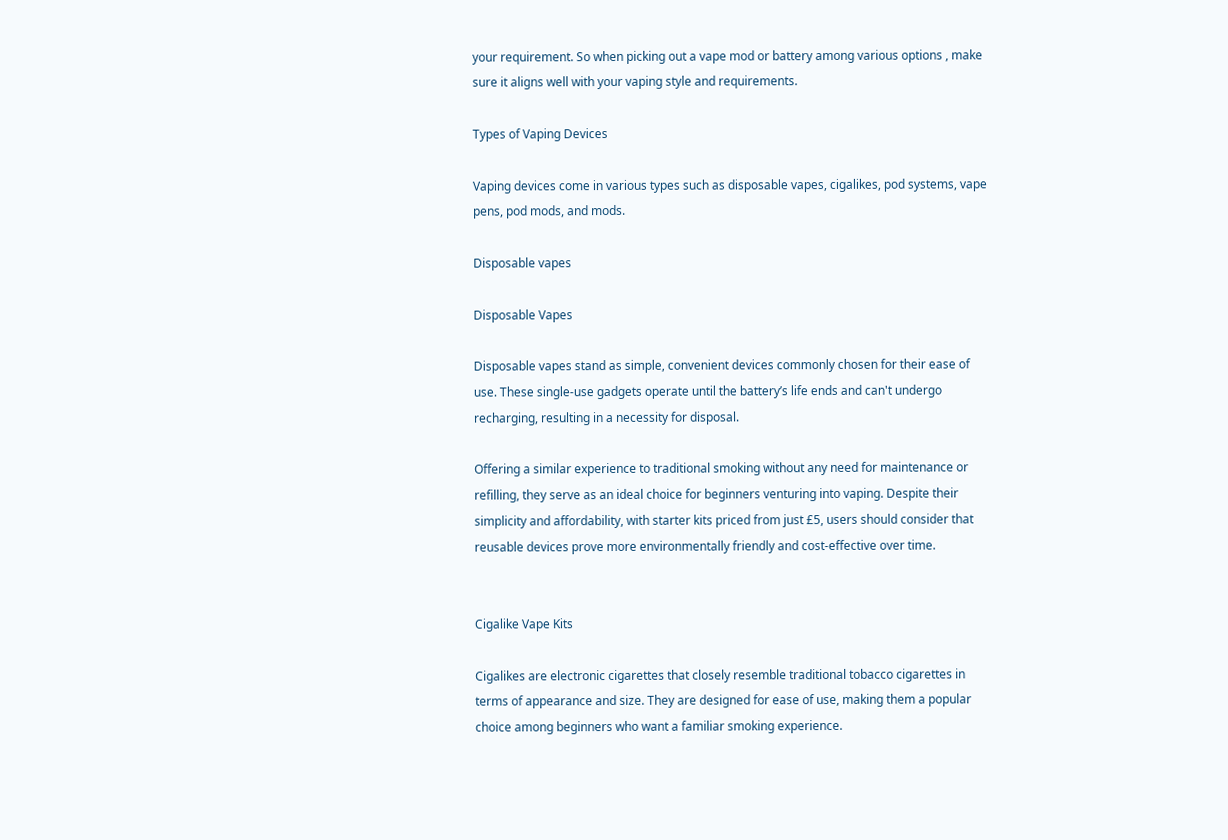your requirement. So when picking out a vape mod or battery among various options , make sure it aligns well with your vaping style and requirements.

Types of Vaping Devices

Vaping devices come in various types such as disposable vapes, cigalikes, pod systems, vape pens, pod mods, and mods.

Disposable vapes

Disposable Vapes

Disposable vapes stand as simple, convenient devices commonly chosen for their ease of use. These single-use gadgets operate until the battery’s life ends and can't undergo recharging, resulting in a necessity for disposal.

Offering a similar experience to traditional smoking without any need for maintenance or refilling, they serve as an ideal choice for beginners venturing into vaping. Despite their simplicity and affordability, with starter kits priced from just £5, users should consider that reusable devices prove more environmentally friendly and cost-effective over time.


Cigalike Vape Kits

Cigalikes are electronic cigarettes that closely resemble traditional tobacco cigarettes in terms of appearance and size. They are designed for ease of use, making them a popular choice among beginners who want a familiar smoking experience.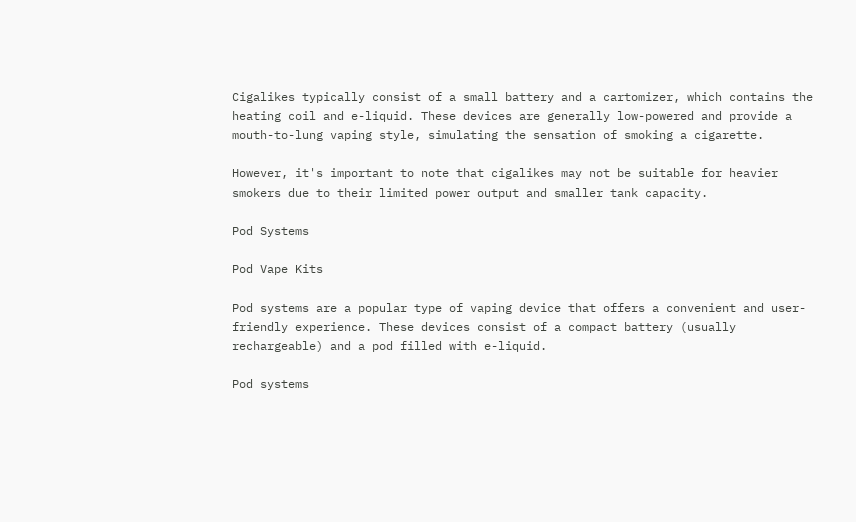Cigalikes typically consist of a small battery and a cartomizer, which contains the heating coil and e-liquid. These devices are generally low-powered and provide a mouth-to-lung vaping style, simulating the sensation of smoking a cigarette.

However, it's important to note that cigalikes may not be suitable for heavier smokers due to their limited power output and smaller tank capacity.

Pod Systems

Pod Vape Kits

Pod systems are a popular type of vaping device that offers a convenient and user-friendly experience. These devices consist of a compact battery (usually rechargeable) and a pod filled with e-liquid.

Pod systems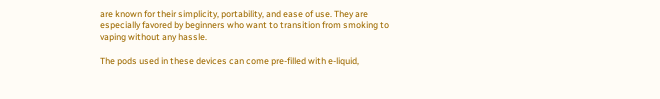are known for their simplicity, portability, and ease of use. They are especially favored by beginners who want to transition from smoking to vaping without any hassle.

The pods used in these devices can come pre-filled with e-liquid,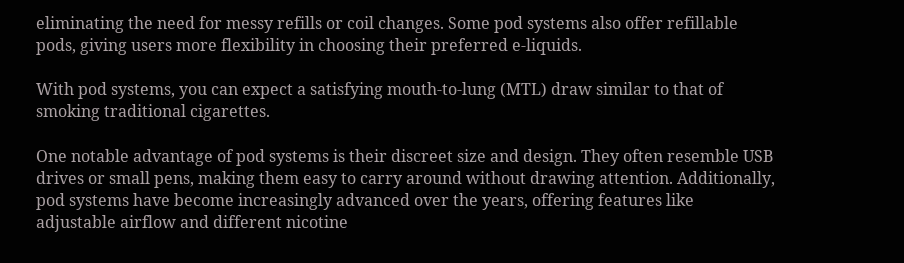eliminating the need for messy refills or coil changes. Some pod systems also offer refillable pods, giving users more flexibility in choosing their preferred e-liquids.

With pod systems, you can expect a satisfying mouth-to-lung (MTL) draw similar to that of smoking traditional cigarettes.

One notable advantage of pod systems is their discreet size and design. They often resemble USB drives or small pens, making them easy to carry around without drawing attention. Additionally, pod systems have become increasingly advanced over the years, offering features like adjustable airflow and different nicotine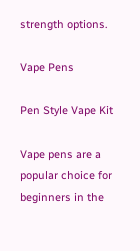strength options.

Vape Pens

Pen Style Vape Kit

Vape pens are a popular choice for beginners in the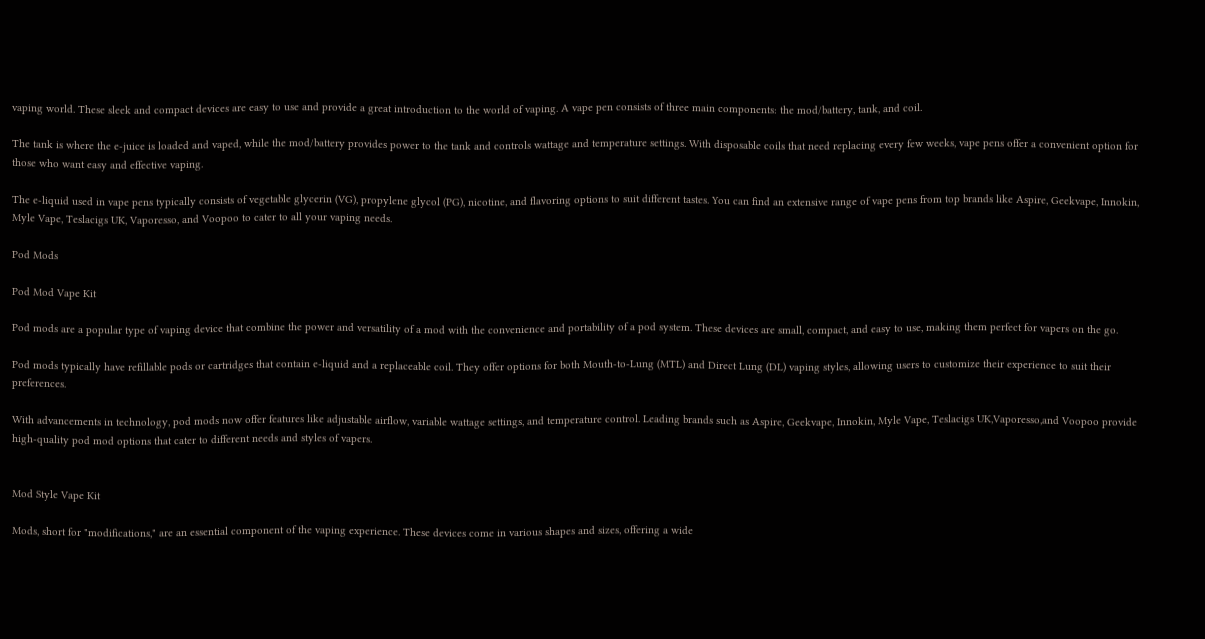vaping world. These sleek and compact devices are easy to use and provide a great introduction to the world of vaping. A vape pen consists of three main components: the mod/battery, tank, and coil.

The tank is where the e-juice is loaded and vaped, while the mod/battery provides power to the tank and controls wattage and temperature settings. With disposable coils that need replacing every few weeks, vape pens offer a convenient option for those who want easy and effective vaping.

The e-liquid used in vape pens typically consists of vegetable glycerin (VG), propylene glycol (PG), nicotine, and flavoring options to suit different tastes. You can find an extensive range of vape pens from top brands like Aspire, Geekvape, Innokin, Myle Vape, Teslacigs UK, Vaporesso, and Voopoo to cater to all your vaping needs.

Pod Mods

Pod Mod Vape Kit

Pod mods are a popular type of vaping device that combine the power and versatility of a mod with the convenience and portability of a pod system. These devices are small, compact, and easy to use, making them perfect for vapers on the go.

Pod mods typically have refillable pods or cartridges that contain e-liquid and a replaceable coil. They offer options for both Mouth-to-Lung (MTL) and Direct Lung (DL) vaping styles, allowing users to customize their experience to suit their preferences.

With advancements in technology, pod mods now offer features like adjustable airflow, variable wattage settings, and temperature control. Leading brands such as Aspire, Geekvape, Innokin, Myle Vape, Teslacigs UK,Vaporesso,and Voopoo provide high-quality pod mod options that cater to different needs and styles of vapers.


Mod Style Vape Kit

Mods, short for "modifications," are an essential component of the vaping experience. These devices come in various shapes and sizes, offering a wide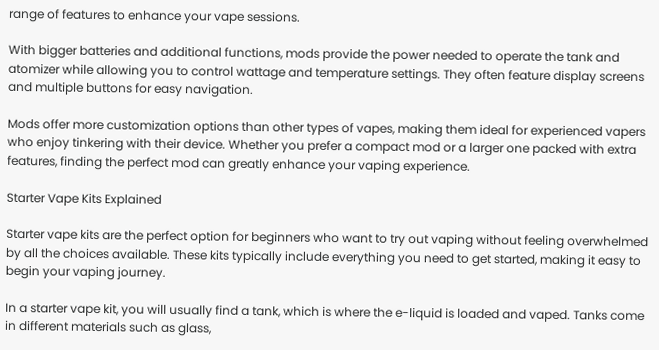range of features to enhance your vape sessions.

With bigger batteries and additional functions, mods provide the power needed to operate the tank and atomizer while allowing you to control wattage and temperature settings. They often feature display screens and multiple buttons for easy navigation.

Mods offer more customization options than other types of vapes, making them ideal for experienced vapers who enjoy tinkering with their device. Whether you prefer a compact mod or a larger one packed with extra features, finding the perfect mod can greatly enhance your vaping experience.

Starter Vape Kits Explained

Starter vape kits are the perfect option for beginners who want to try out vaping without feeling overwhelmed by all the choices available. These kits typically include everything you need to get started, making it easy to begin your vaping journey.

In a starter vape kit, you will usually find a tank, which is where the e-liquid is loaded and vaped. Tanks come in different materials such as glass,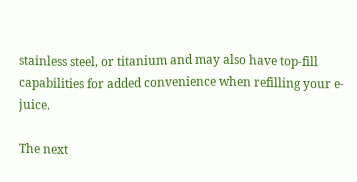stainless steel, or titanium and may also have top-fill capabilities for added convenience when refilling your e-juice.

The next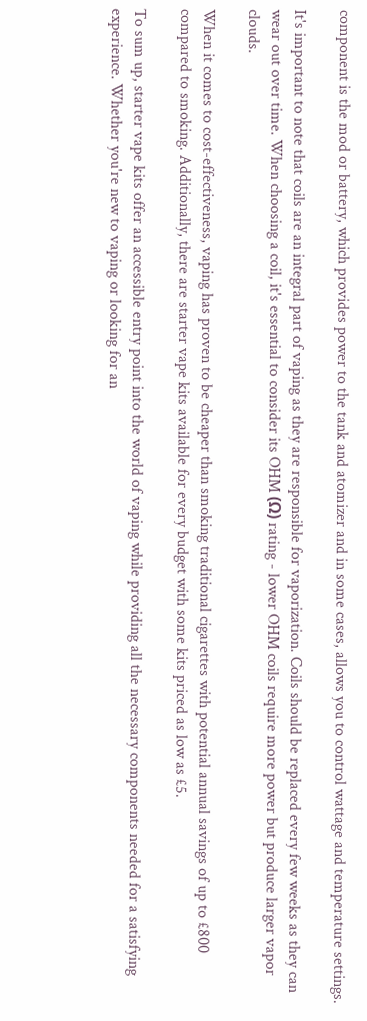component is the mod or battery, which provides power to the tank and atomizer and in some cases, allows you to control wattage and temperature settings.

It's important to note that coils are an integral part of vaping as they are responsible for vaporization. Coils should be replaced every few weeks as they can wear out over time. When choosing a coil, it's essential to consider its OHM (Ω) rating - lower OHM coils require more power but produce larger vapor clouds.

When it comes to cost-effectiveness, vaping has proven to be cheaper than smoking traditional cigarettes with potential annual savings of up to £800 compared to smoking. Additionally, there are starter vape kits available for every budget with some kits priced as low as £5.

To sum up, starter vape kits offer an accessible entry point into the world of vaping while providing all the necessary components needed for a satisfying experience. Whether you're new to vaping or looking for an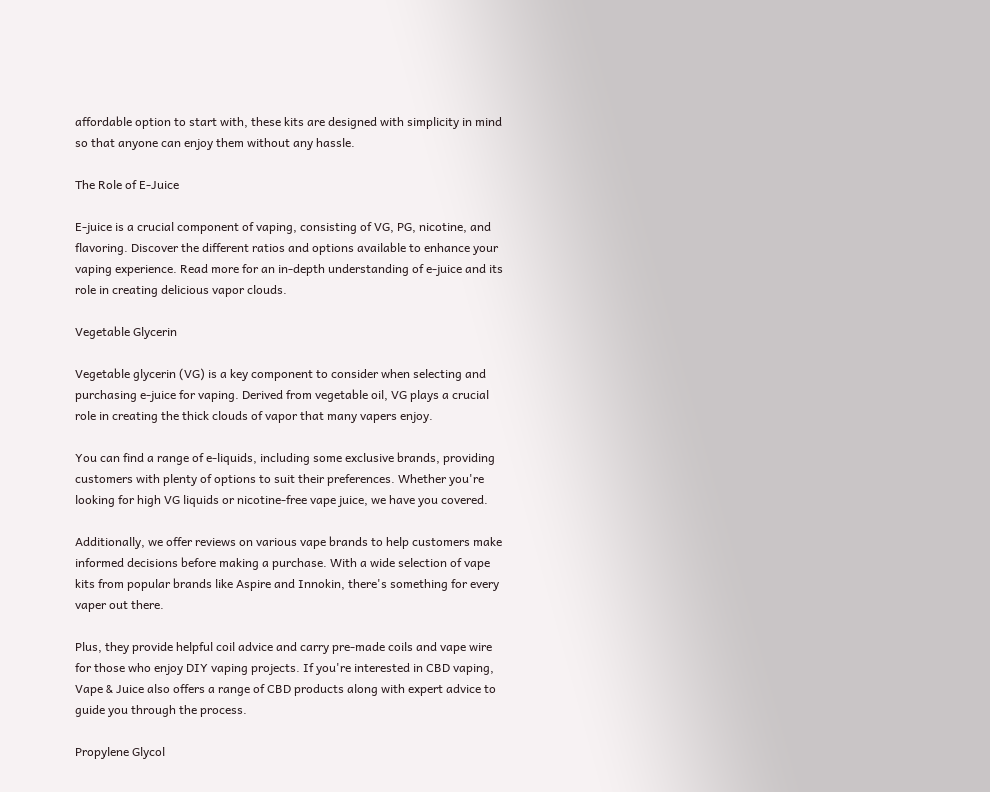affordable option to start with, these kits are designed with simplicity in mind so that anyone can enjoy them without any hassle.

The Role of E-Juice

E-juice is a crucial component of vaping, consisting of VG, PG, nicotine, and flavoring. Discover the different ratios and options available to enhance your vaping experience. Read more for an in-depth understanding of e-juice and its role in creating delicious vapor clouds.

Vegetable Glycerin

Vegetable glycerin (VG) is a key component to consider when selecting and purchasing e-juice for vaping. Derived from vegetable oil, VG plays a crucial role in creating the thick clouds of vapor that many vapers enjoy.

You can find a range of e-liquids, including some exclusive brands, providing customers with plenty of options to suit their preferences. Whether you're looking for high VG liquids or nicotine-free vape juice, we have you covered.

Additionally, we offer reviews on various vape brands to help customers make informed decisions before making a purchase. With a wide selection of vape kits from popular brands like Aspire and Innokin, there's something for every vaper out there.

Plus, they provide helpful coil advice and carry pre-made coils and vape wire for those who enjoy DIY vaping projects. If you're interested in CBD vaping, Vape & Juice also offers a range of CBD products along with expert advice to guide you through the process.

Propylene Glycol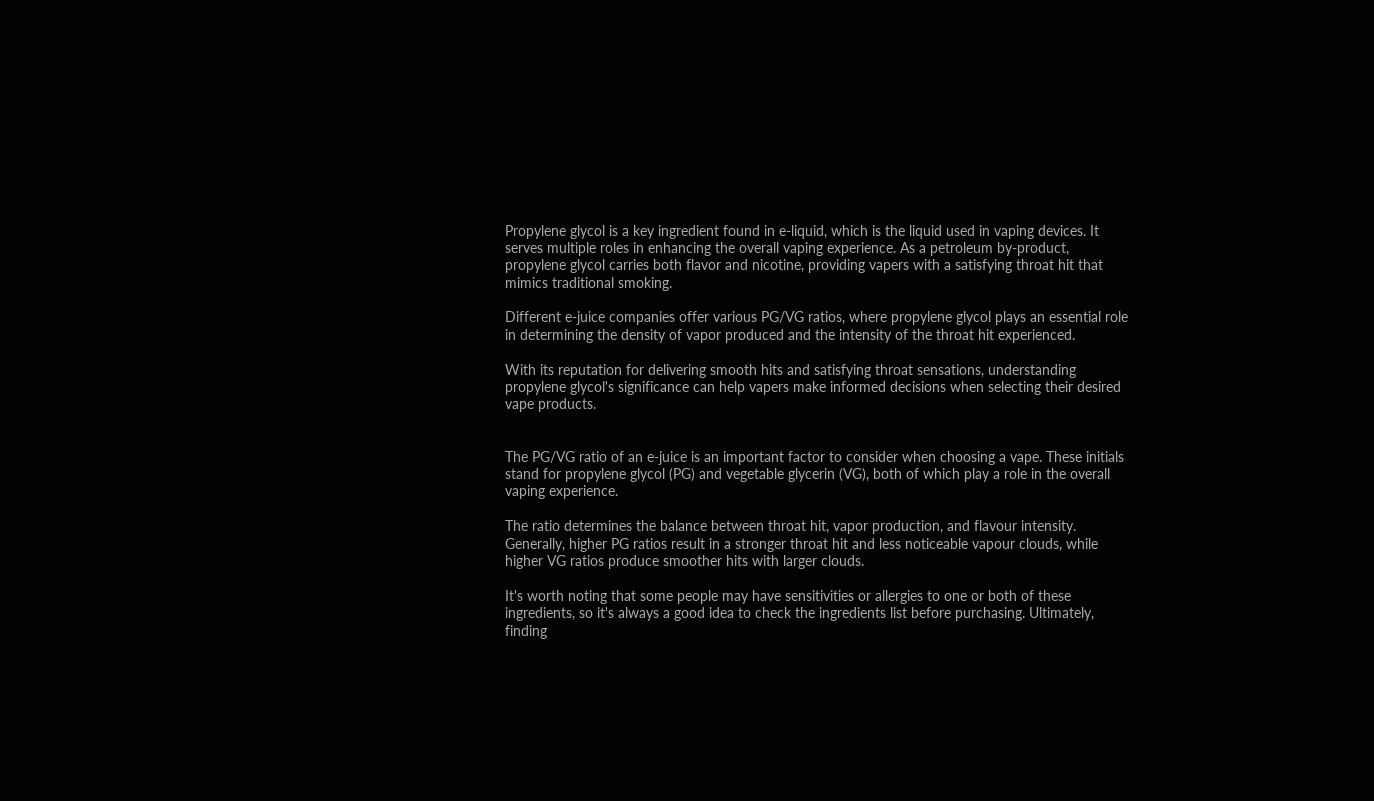Propylene glycol is a key ingredient found in e-liquid, which is the liquid used in vaping devices. It serves multiple roles in enhancing the overall vaping experience. As a petroleum by-product, propylene glycol carries both flavor and nicotine, providing vapers with a satisfying throat hit that mimics traditional smoking.

Different e-juice companies offer various PG/VG ratios, where propylene glycol plays an essential role in determining the density of vapor produced and the intensity of the throat hit experienced.

With its reputation for delivering smooth hits and satisfying throat sensations, understanding propylene glycol's significance can help vapers make informed decisions when selecting their desired vape products.


The PG/VG ratio of an e-juice is an important factor to consider when choosing a vape. These initials stand for propylene glycol (PG) and vegetable glycerin (VG), both of which play a role in the overall vaping experience.

The ratio determines the balance between throat hit, vapor production, and flavour intensity. Generally, higher PG ratios result in a stronger throat hit and less noticeable vapour clouds, while higher VG ratios produce smoother hits with larger clouds.

It's worth noting that some people may have sensitivities or allergies to one or both of these ingredients, so it's always a good idea to check the ingredients list before purchasing. Ultimately, finding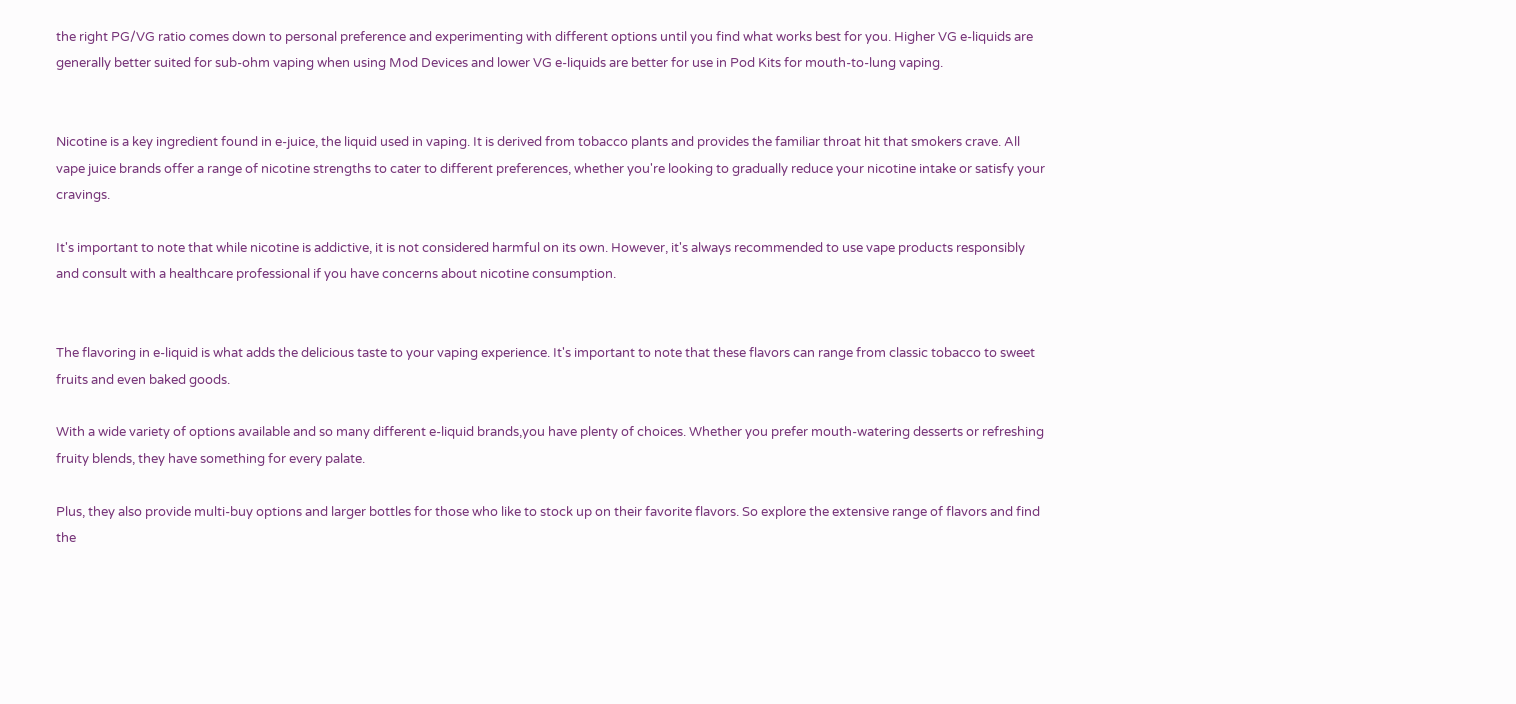the right PG/VG ratio comes down to personal preference and experimenting with different options until you find what works best for you. Higher VG e-liquids are generally better suited for sub-ohm vaping when using Mod Devices and lower VG e-liquids are better for use in Pod Kits for mouth-to-lung vaping.


Nicotine is a key ingredient found in e-juice, the liquid used in vaping. It is derived from tobacco plants and provides the familiar throat hit that smokers crave. All vape juice brands offer a range of nicotine strengths to cater to different preferences, whether you're looking to gradually reduce your nicotine intake or satisfy your cravings.

It's important to note that while nicotine is addictive, it is not considered harmful on its own. However, it's always recommended to use vape products responsibly and consult with a healthcare professional if you have concerns about nicotine consumption.


The flavoring in e-liquid is what adds the delicious taste to your vaping experience. It's important to note that these flavors can range from classic tobacco to sweet fruits and even baked goods.

With a wide variety of options available and so many different e-liquid brands,you have plenty of choices. Whether you prefer mouth-watering desserts or refreshing fruity blends, they have something for every palate.

Plus, they also provide multi-buy options and larger bottles for those who like to stock up on their favorite flavors. So explore the extensive range of flavors and find the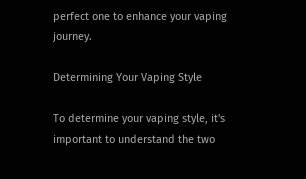perfect one to enhance your vaping journey.

Determining Your Vaping Style

To determine your vaping style, it's important to understand the two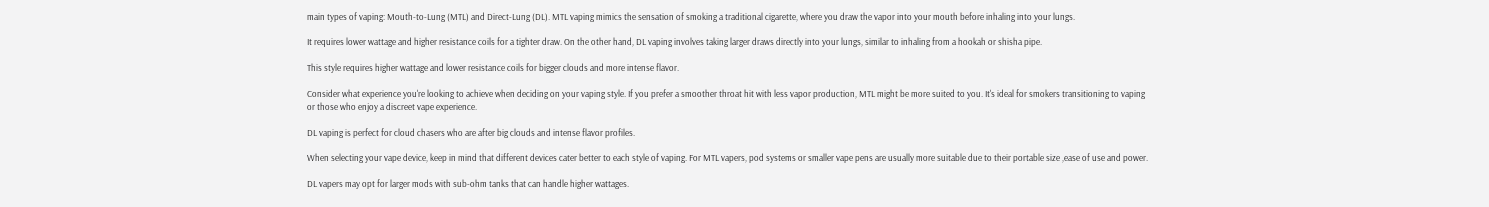main types of vaping: Mouth-to-Lung (MTL) and Direct-Lung (DL). MTL vaping mimics the sensation of smoking a traditional cigarette, where you draw the vapor into your mouth before inhaling into your lungs.

It requires lower wattage and higher resistance coils for a tighter draw. On the other hand, DL vaping involves taking larger draws directly into your lungs, similar to inhaling from a hookah or shisha pipe.

This style requires higher wattage and lower resistance coils for bigger clouds and more intense flavor.

Consider what experience you're looking to achieve when deciding on your vaping style. If you prefer a smoother throat hit with less vapor production, MTL might be more suited to you. It's ideal for smokers transitioning to vaping or those who enjoy a discreet vape experience.

DL vaping is perfect for cloud chasers who are after big clouds and intense flavor profiles.

When selecting your vape device, keep in mind that different devices cater better to each style of vaping. For MTL vapers, pod systems or smaller vape pens are usually more suitable due to their portable size ,ease of use and power.

DL vapers may opt for larger mods with sub-ohm tanks that can handle higher wattages.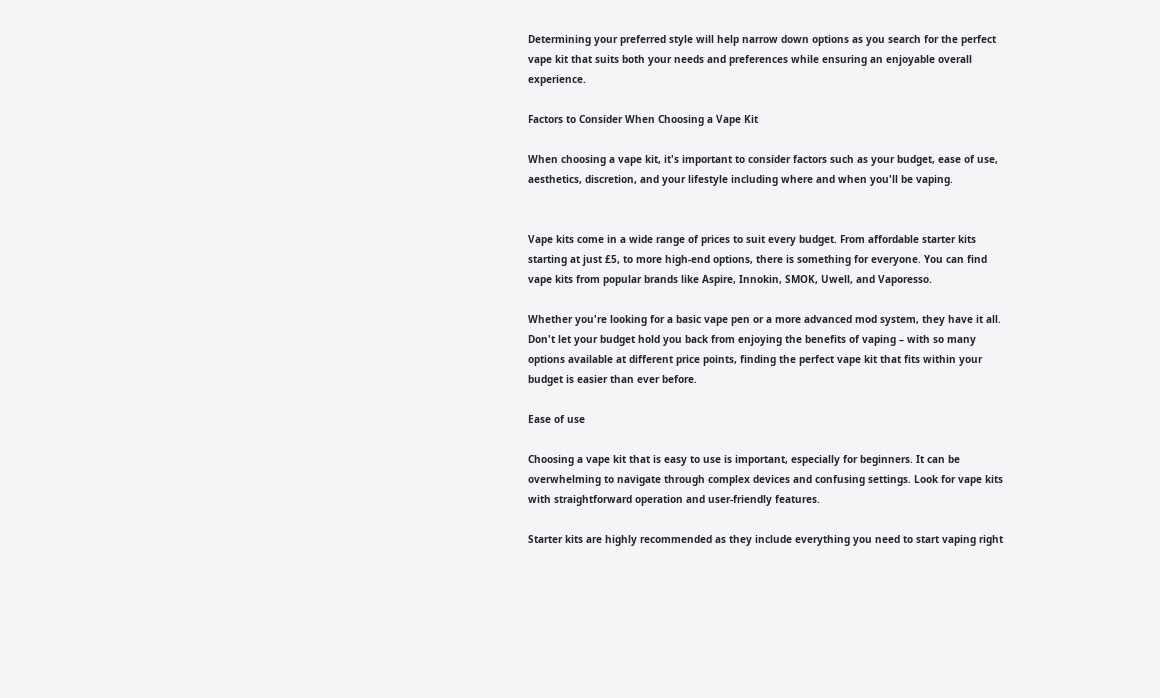Determining your preferred style will help narrow down options as you search for the perfect vape kit that suits both your needs and preferences while ensuring an enjoyable overall experience.

Factors to Consider When Choosing a Vape Kit

When choosing a vape kit, it's important to consider factors such as your budget, ease of use, aesthetics, discretion, and your lifestyle including where and when you'll be vaping.


Vape kits come in a wide range of prices to suit every budget. From affordable starter kits starting at just £5, to more high-end options, there is something for everyone. You can find vape kits from popular brands like Aspire, Innokin, SMOK, Uwell, and Vaporesso.

Whether you're looking for a basic vape pen or a more advanced mod system, they have it all. Don't let your budget hold you back from enjoying the benefits of vaping – with so many options available at different price points, finding the perfect vape kit that fits within your budget is easier than ever before.

Ease of use

Choosing a vape kit that is easy to use is important, especially for beginners. It can be overwhelming to navigate through complex devices and confusing settings. Look for vape kits with straightforward operation and user-friendly features.

Starter kits are highly recommended as they include everything you need to start vaping right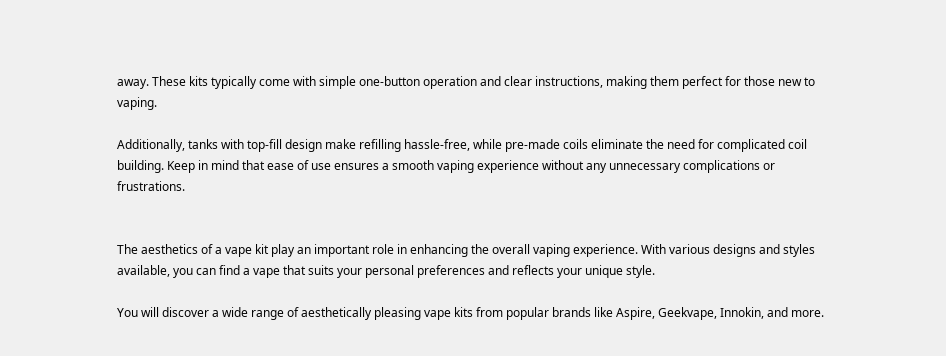away. These kits typically come with simple one-button operation and clear instructions, making them perfect for those new to vaping.

Additionally, tanks with top-fill design make refilling hassle-free, while pre-made coils eliminate the need for complicated coil building. Keep in mind that ease of use ensures a smooth vaping experience without any unnecessary complications or frustrations.


The aesthetics of a vape kit play an important role in enhancing the overall vaping experience. With various designs and styles available, you can find a vape that suits your personal preferences and reflects your unique style.

You will discover a wide range of aesthetically pleasing vape kits from popular brands like Aspire, Geekvape, Innokin, and more.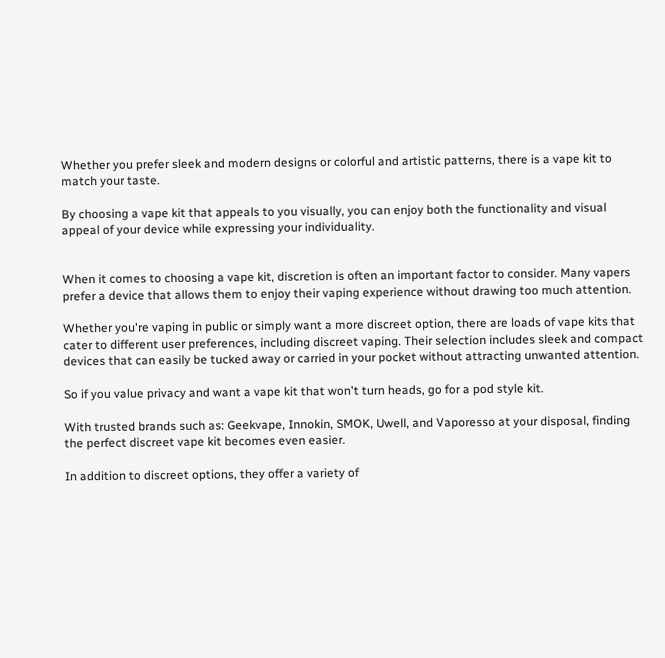Whether you prefer sleek and modern designs or colorful and artistic patterns, there is a vape kit to match your taste.

By choosing a vape kit that appeals to you visually, you can enjoy both the functionality and visual appeal of your device while expressing your individuality.


When it comes to choosing a vape kit, discretion is often an important factor to consider. Many vapers prefer a device that allows them to enjoy their vaping experience without drawing too much attention.

Whether you're vaping in public or simply want a more discreet option, there are loads of vape kits that cater to different user preferences, including discreet vaping. Their selection includes sleek and compact devices that can easily be tucked away or carried in your pocket without attracting unwanted attention.

So if you value privacy and want a vape kit that won't turn heads, go for a pod style kit.

With trusted brands such as: Geekvape, Innokin, SMOK, Uwell, and Vaporesso at your disposal, finding the perfect discreet vape kit becomes even easier.

In addition to discreet options, they offer a variety of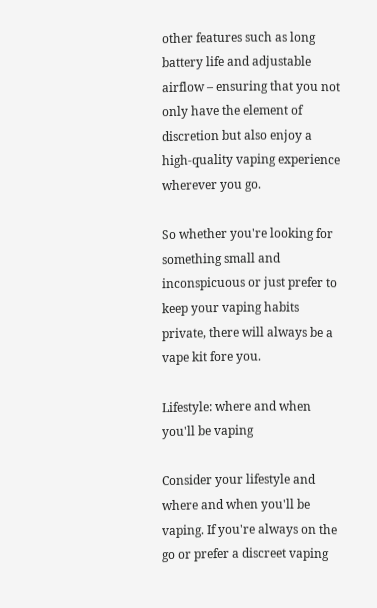other features such as long battery life and adjustable airflow – ensuring that you not only have the element of discretion but also enjoy a high-quality vaping experience wherever you go.

So whether you're looking for something small and inconspicuous or just prefer to keep your vaping habits private, there will always be a vape kit fore you.

Lifestyle: where and when you'll be vaping

Consider your lifestyle and where and when you'll be vaping. If you're always on the go or prefer a discreet vaping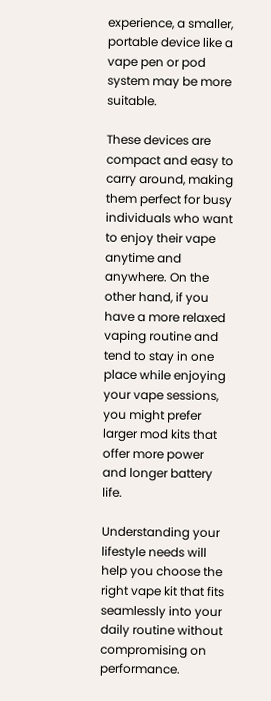experience, a smaller, portable device like a vape pen or pod system may be more suitable.

These devices are compact and easy to carry around, making them perfect for busy individuals who want to enjoy their vape anytime and anywhere. On the other hand, if you have a more relaxed vaping routine and tend to stay in one place while enjoying your vape sessions, you might prefer larger mod kits that offer more power and longer battery life.

Understanding your lifestyle needs will help you choose the right vape kit that fits seamlessly into your daily routine without compromising on performance.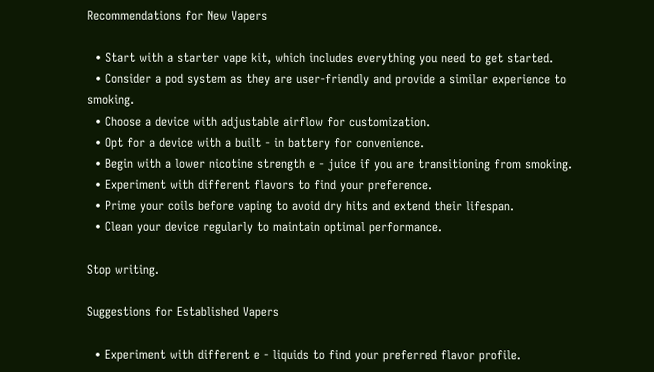Recommendations for New Vapers

  • Start with a starter vape kit, which includes everything you need to get started.
  • Consider a pod system as they are user-friendly and provide a similar experience to smoking.
  • Choose a device with adjustable airflow for customization.
  • Opt for a device with a built - in battery for convenience.
  • Begin with a lower nicotine strength e - juice if you are transitioning from smoking.
  • Experiment with different flavors to find your preference.
  • Prime your coils before vaping to avoid dry hits and extend their lifespan.
  • Clean your device regularly to maintain optimal performance.

Stop writing.

Suggestions for Established Vapers

  • Experiment with different e - liquids to find your preferred flavor profile.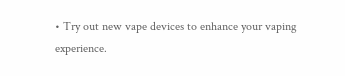• Try out new vape devices to enhance your vaping experience.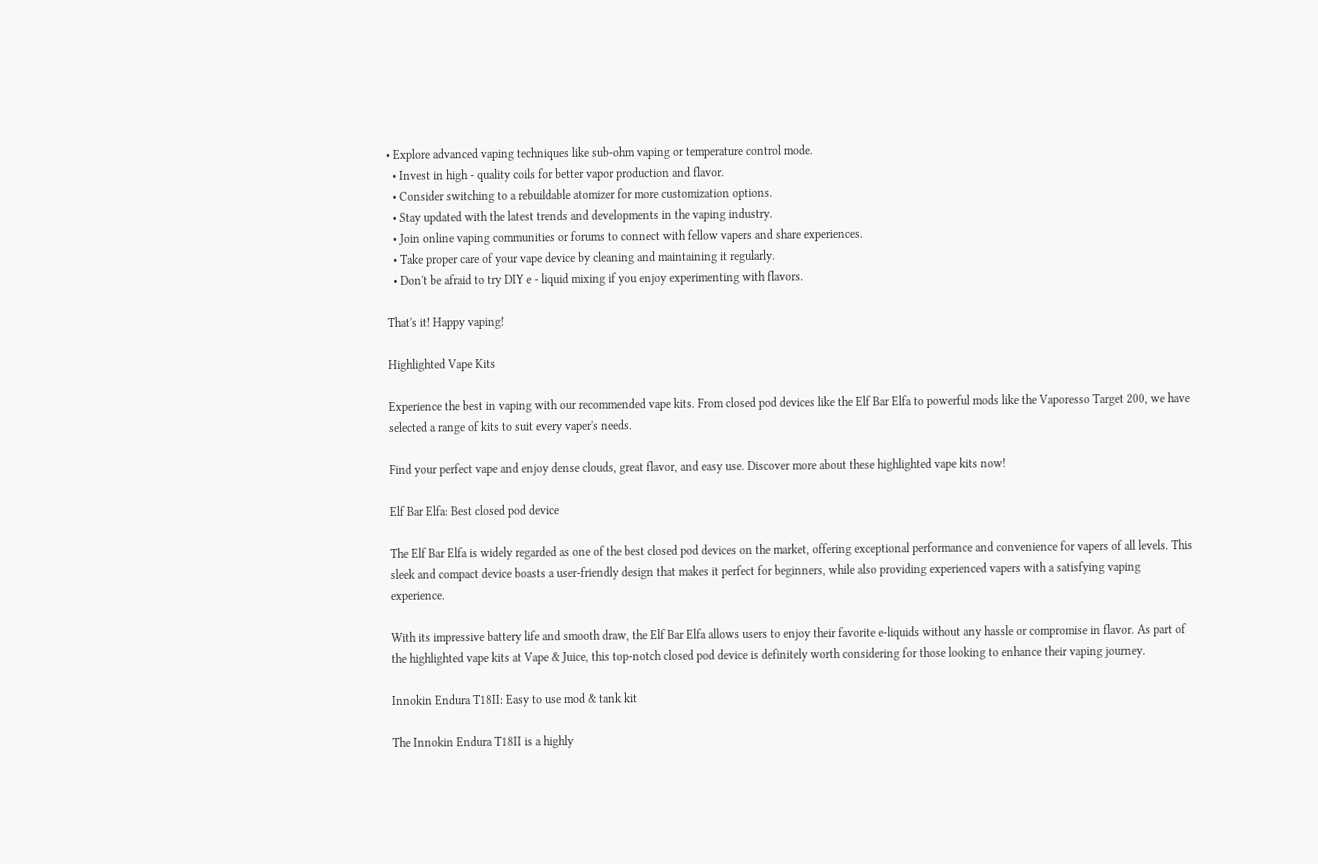• Explore advanced vaping techniques like sub-ohm vaping or temperature control mode.
  • Invest in high - quality coils for better vapor production and flavor.
  • Consider switching to a rebuildable atomizer for more customization options.
  • Stay updated with the latest trends and developments in the vaping industry.
  • Join online vaping communities or forums to connect with fellow vapers and share experiences.
  • Take proper care of your vape device by cleaning and maintaining it regularly.
  • Don't be afraid to try DIY e - liquid mixing if you enjoy experimenting with flavors.

That's it! Happy vaping!

Highlighted Vape Kits

Experience the best in vaping with our recommended vape kits. From closed pod devices like the Elf Bar Elfa to powerful mods like the Vaporesso Target 200, we have selected a range of kits to suit every vaper's needs.

Find your perfect vape and enjoy dense clouds, great flavor, and easy use. Discover more about these highlighted vape kits now!

Elf Bar Elfa: Best closed pod device

The Elf Bar Elfa is widely regarded as one of the best closed pod devices on the market, offering exceptional performance and convenience for vapers of all levels. This sleek and compact device boasts a user-friendly design that makes it perfect for beginners, while also providing experienced vapers with a satisfying vaping experience.

With its impressive battery life and smooth draw, the Elf Bar Elfa allows users to enjoy their favorite e-liquids without any hassle or compromise in flavor. As part of the highlighted vape kits at Vape & Juice, this top-notch closed pod device is definitely worth considering for those looking to enhance their vaping journey.

Innokin Endura T18II: Easy to use mod & tank kit

The Innokin Endura T18II is a highly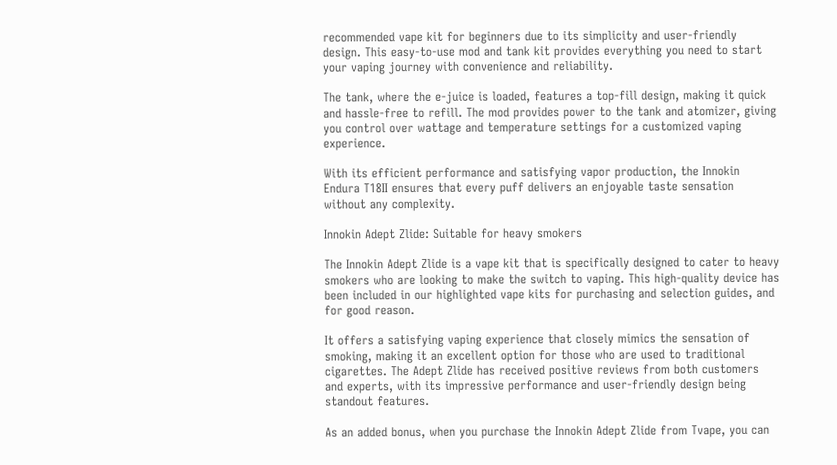recommended vape kit for beginners due to its simplicity and user-friendly design. This easy-to-use mod and tank kit provides everything you need to start your vaping journey with convenience and reliability.

The tank, where the e-juice is loaded, features a top-fill design, making it quick and hassle-free to refill. The mod provides power to the tank and atomizer, giving you control over wattage and temperature settings for a customized vaping experience.

With its efficient performance and satisfying vapor production, the Innokin Endura T18II ensures that every puff delivers an enjoyable taste sensation without any complexity.

Innokin Adept Zlide: Suitable for heavy smokers

The Innokin Adept Zlide is a vape kit that is specifically designed to cater to heavy smokers who are looking to make the switch to vaping. This high-quality device has been included in our highlighted vape kits for purchasing and selection guides, and for good reason.

It offers a satisfying vaping experience that closely mimics the sensation of smoking, making it an excellent option for those who are used to traditional cigarettes. The Adept Zlide has received positive reviews from both customers and experts, with its impressive performance and user-friendly design being standout features.

As an added bonus, when you purchase the Innokin Adept Zlide from Tvape, you can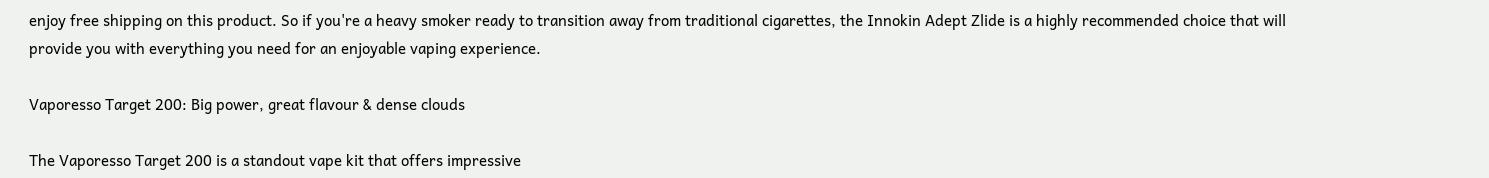enjoy free shipping on this product. So if you're a heavy smoker ready to transition away from traditional cigarettes, the Innokin Adept Zlide is a highly recommended choice that will provide you with everything you need for an enjoyable vaping experience.

Vaporesso Target 200: Big power, great flavour & dense clouds

The Vaporesso Target 200 is a standout vape kit that offers impressive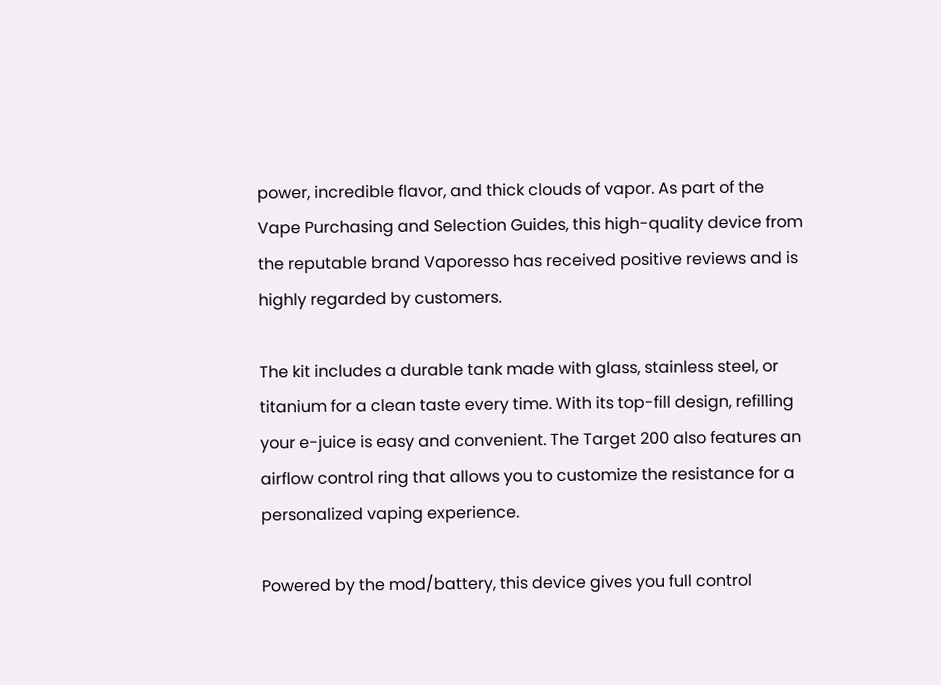power, incredible flavor, and thick clouds of vapor. As part of the Vape Purchasing and Selection Guides, this high-quality device from the reputable brand Vaporesso has received positive reviews and is highly regarded by customers.

The kit includes a durable tank made with glass, stainless steel, or titanium for a clean taste every time. With its top-fill design, refilling your e-juice is easy and convenient. The Target 200 also features an airflow control ring that allows you to customize the resistance for a personalized vaping experience.

Powered by the mod/battery, this device gives you full control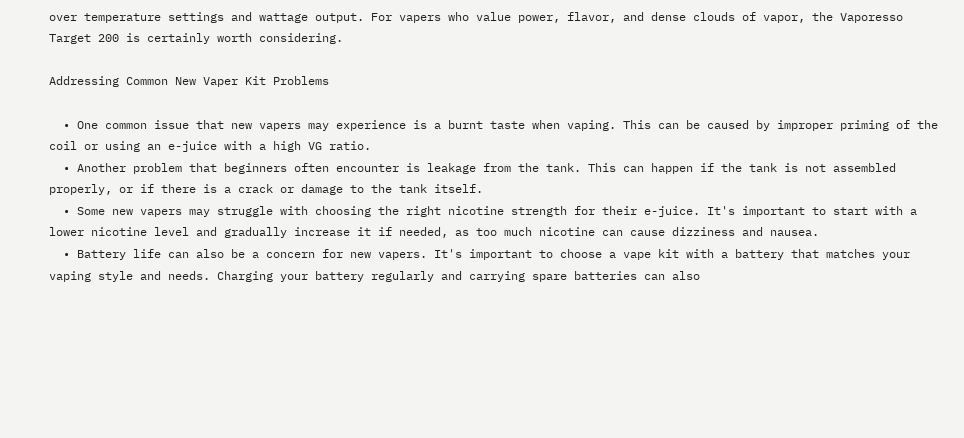over temperature settings and wattage output. For vapers who value power, flavor, and dense clouds of vapor, the Vaporesso Target 200 is certainly worth considering.

Addressing Common New Vaper Kit Problems

  • One common issue that new vapers may experience is a burnt taste when vaping. This can be caused by improper priming of the coil or using an e-juice with a high VG ratio.
  • Another problem that beginners often encounter is leakage from the tank. This can happen if the tank is not assembled properly, or if there is a crack or damage to the tank itself.
  • Some new vapers may struggle with choosing the right nicotine strength for their e-juice. It's important to start with a lower nicotine level and gradually increase it if needed, as too much nicotine can cause dizziness and nausea.
  • Battery life can also be a concern for new vapers. It's important to choose a vape kit with a battery that matches your vaping style and needs. Charging your battery regularly and carrying spare batteries can also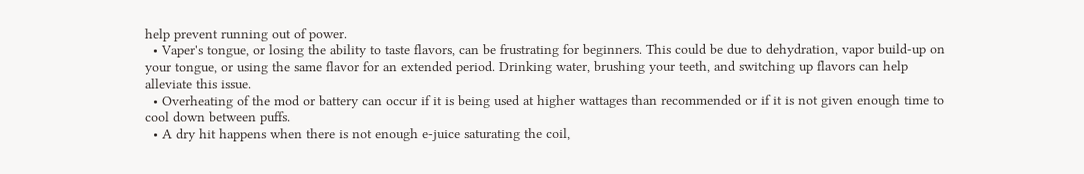help prevent running out of power.
  • Vaper's tongue, or losing the ability to taste flavors, can be frustrating for beginners. This could be due to dehydration, vapor build-up on your tongue, or using the same flavor for an extended period. Drinking water, brushing your teeth, and switching up flavors can help alleviate this issue.
  • Overheating of the mod or battery can occur if it is being used at higher wattages than recommended or if it is not given enough time to cool down between puffs.
  • A dry hit happens when there is not enough e-juice saturating the coil,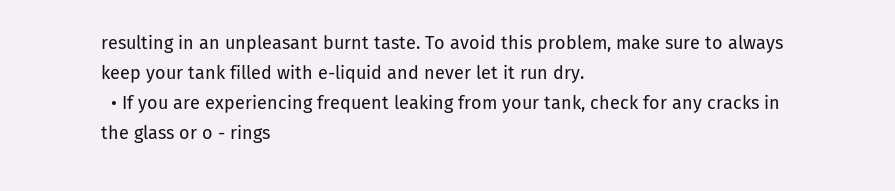resulting in an unpleasant burnt taste. To avoid this problem, make sure to always keep your tank filled with e-liquid and never let it run dry.
  • If you are experiencing frequent leaking from your tank, check for any cracks in the glass or o - rings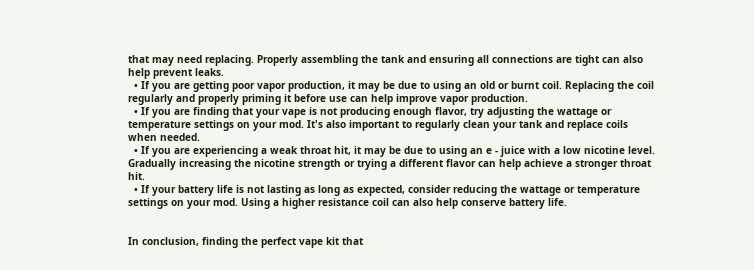that may need replacing. Properly assembling the tank and ensuring all connections are tight can also help prevent leaks.
  • If you are getting poor vapor production, it may be due to using an old or burnt coil. Replacing the coil regularly and properly priming it before use can help improve vapor production.
  • If you are finding that your vape is not producing enough flavor, try adjusting the wattage or temperature settings on your mod. It's also important to regularly clean your tank and replace coils when needed.
  • If you are experiencing a weak throat hit, it may be due to using an e - juice with a low nicotine level. Gradually increasing the nicotine strength or trying a different flavor can help achieve a stronger throat hit.
  • If your battery life is not lasting as long as expected, consider reducing the wattage or temperature settings on your mod. Using a higher resistance coil can also help conserve battery life.


In conclusion, finding the perfect vape kit that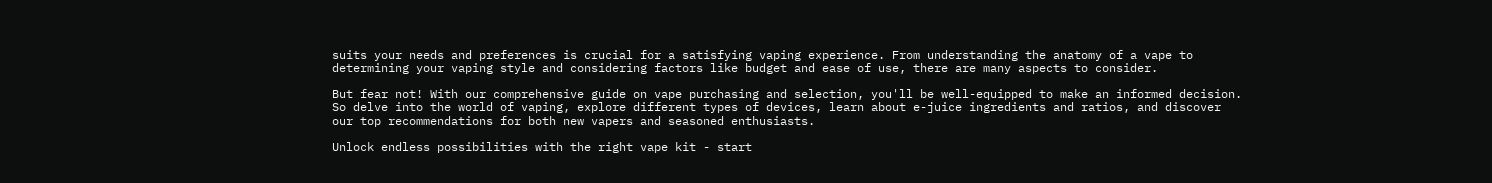suits your needs and preferences is crucial for a satisfying vaping experience. From understanding the anatomy of a vape to determining your vaping style and considering factors like budget and ease of use, there are many aspects to consider.

But fear not! With our comprehensive guide on vape purchasing and selection, you'll be well-equipped to make an informed decision. So delve into the world of vaping, explore different types of devices, learn about e-juice ingredients and ratios, and discover our top recommendations for both new vapers and seasoned enthusiasts.

Unlock endless possibilities with the right vape kit - start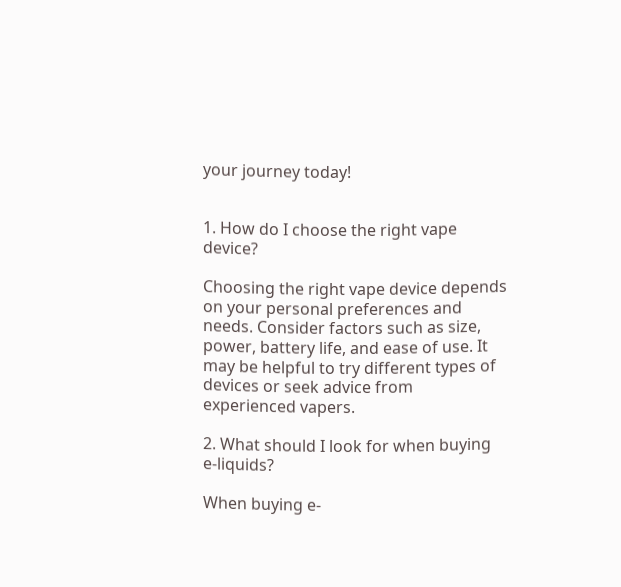your journey today!


1. How do I choose the right vape device?

Choosing the right vape device depends on your personal preferences and needs. Consider factors such as size, power, battery life, and ease of use. It may be helpful to try different types of devices or seek advice from experienced vapers.

2. What should I look for when buying e-liquids?

When buying e-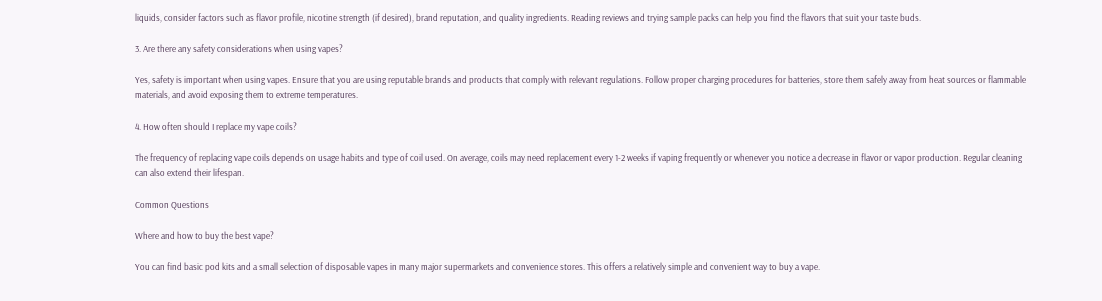liquids, consider factors such as flavor profile, nicotine strength (if desired), brand reputation, and quality ingredients. Reading reviews and trying sample packs can help you find the flavors that suit your taste buds.

3. Are there any safety considerations when using vapes?

Yes, safety is important when using vapes. Ensure that you are using reputable brands and products that comply with relevant regulations. Follow proper charging procedures for batteries, store them safely away from heat sources or flammable materials, and avoid exposing them to extreme temperatures.

4. How often should I replace my vape coils?

The frequency of replacing vape coils depends on usage habits and type of coil used. On average, coils may need replacement every 1-2 weeks if vaping frequently or whenever you notice a decrease in flavor or vapor production. Regular cleaning can also extend their lifespan.

Common Questions

Where and how to buy the best vape?

You can find basic pod kits and a small selection of disposable vapes in many major supermarkets and convenience stores. This offers a relatively simple and convenient way to buy a vape.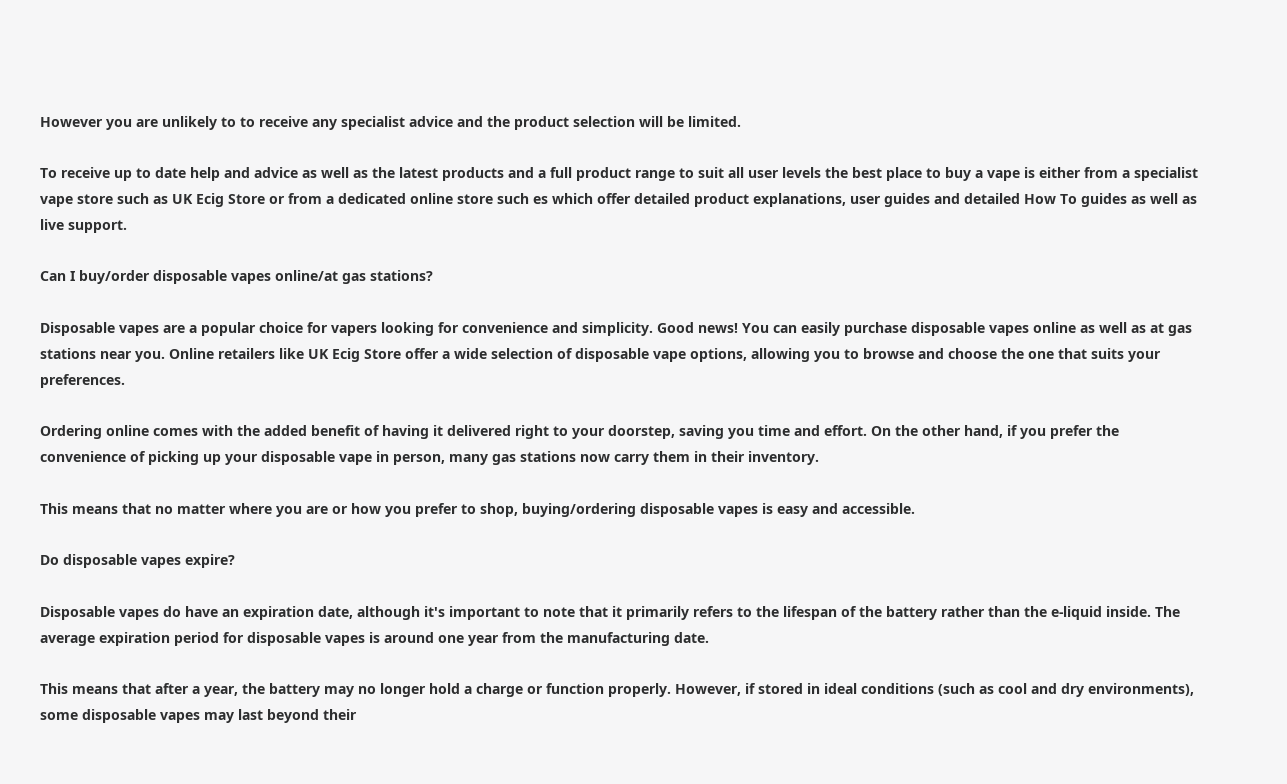However you are unlikely to to receive any specialist advice and the product selection will be limited.

To receive up to date help and advice as well as the latest products and a full product range to suit all user levels the best place to buy a vape is either from a specialist vape store such as UK Ecig Store or from a dedicated online store such es which offer detailed product explanations, user guides and detailed How To guides as well as live support.

Can I buy/order disposable vapes online/at gas stations?

Disposable vapes are a popular choice for vapers looking for convenience and simplicity. Good news! You can easily purchase disposable vapes online as well as at gas stations near you. Online retailers like UK Ecig Store offer a wide selection of disposable vape options, allowing you to browse and choose the one that suits your preferences.

Ordering online comes with the added benefit of having it delivered right to your doorstep, saving you time and effort. On the other hand, if you prefer the convenience of picking up your disposable vape in person, many gas stations now carry them in their inventory.

This means that no matter where you are or how you prefer to shop, buying/ordering disposable vapes is easy and accessible.

Do disposable vapes expire?

Disposable vapes do have an expiration date, although it's important to note that it primarily refers to the lifespan of the battery rather than the e-liquid inside. The average expiration period for disposable vapes is around one year from the manufacturing date.

This means that after a year, the battery may no longer hold a charge or function properly. However, if stored in ideal conditions (such as cool and dry environments), some disposable vapes may last beyond their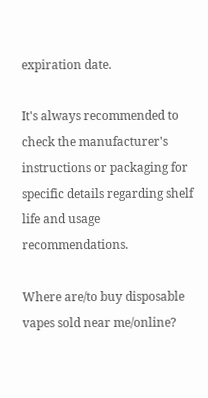expiration date.

It's always recommended to check the manufacturer's instructions or packaging for specific details regarding shelf life and usage recommendations.

Where are/to buy disposable vapes sold near me/online?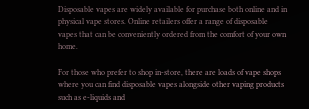Disposable vapes are widely available for purchase both online and in physical vape stores. Online retailers offer a range of disposable vapes that can be conveniently ordered from the comfort of your own home.

For those who prefer to shop in-store, there are loads of vape shops where you can find disposable vapes alongside other vaping products such as e-liquids and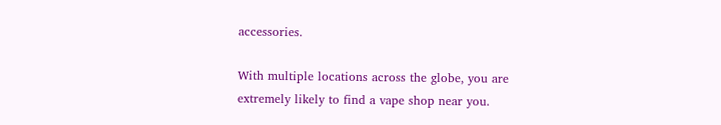accessories.

With multiple locations across the globe, you are extremely likely to find a vape shop near you.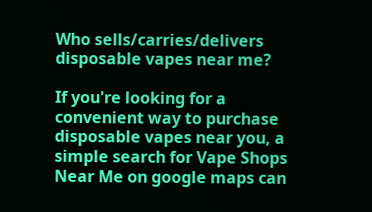Who sells/carries/delivers disposable vapes near me?

If you're looking for a convenient way to purchase disposable vapes near you, a simple search for Vape Shops Near Me on google maps can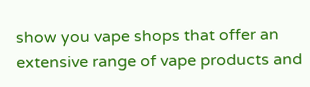show you vape shops that offer an extensive range of vape products and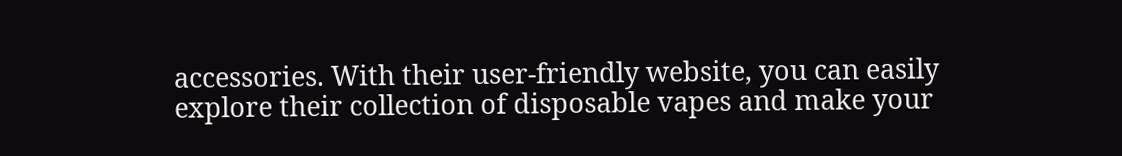accessories. With their user-friendly website, you can easily explore their collection of disposable vapes and make your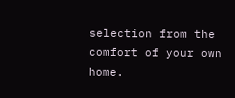selection from the comfort of your own home.